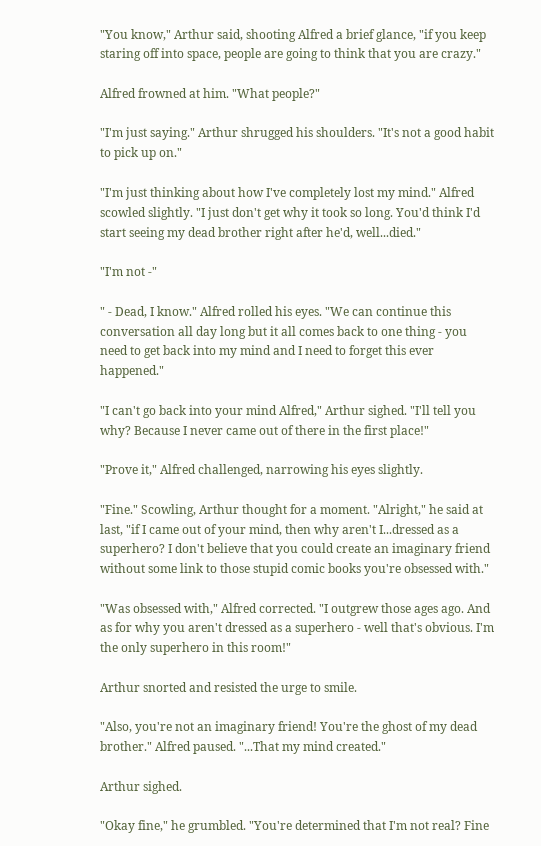"You know," Arthur said, shooting Alfred a brief glance, "if you keep staring off into space, people are going to think that you are crazy."

Alfred frowned at him. "What people?"

"I'm just saying." Arthur shrugged his shoulders. "It's not a good habit to pick up on."

"I'm just thinking about how I've completely lost my mind." Alfred scowled slightly. "I just don't get why it took so long. You'd think I'd start seeing my dead brother right after he'd, well...died."

"I'm not -"

" - Dead, I know." Alfred rolled his eyes. "We can continue this conversation all day long but it all comes back to one thing - you need to get back into my mind and I need to forget this ever happened."

"I can't go back into your mind Alfred," Arthur sighed. "I'll tell you why? Because I never came out of there in the first place!"

"Prove it," Alfred challenged, narrowing his eyes slightly.

"Fine." Scowling, Arthur thought for a moment. "Alright," he said at last, "if I came out of your mind, then why aren't I...dressed as a superhero? I don't believe that you could create an imaginary friend without some link to those stupid comic books you're obsessed with."

"Was obsessed with," Alfred corrected. "I outgrew those ages ago. And as for why you aren't dressed as a superhero - well that's obvious. I'm the only superhero in this room!"

Arthur snorted and resisted the urge to smile.

"Also, you're not an imaginary friend! You're the ghost of my dead brother." Alfred paused. "...That my mind created."

Arthur sighed.

"Okay fine," he grumbled. "You're determined that I'm not real? Fine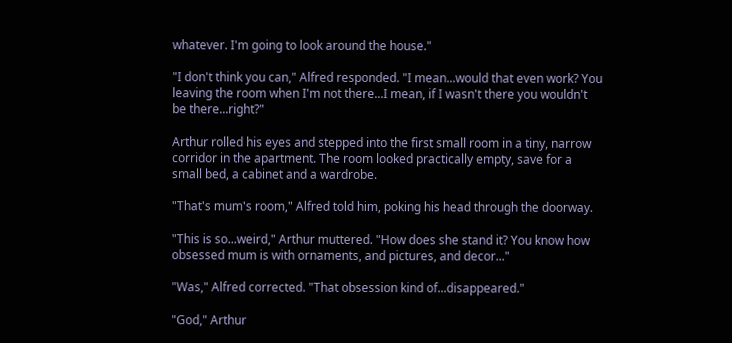whatever. I'm going to look around the house."

"I don't think you can," Alfred responded. "I mean...would that even work? You leaving the room when I'm not there...I mean, if I wasn't there you wouldn't be there...right?"

Arthur rolled his eyes and stepped into the first small room in a tiny, narrow corridor in the apartment. The room looked practically empty, save for a small bed, a cabinet and a wardrobe.

"That's mum's room," Alfred told him, poking his head through the doorway.

"This is so...weird," Arthur muttered. "How does she stand it? You know how obsessed mum is with ornaments, and pictures, and decor..."

"Was," Alfred corrected. "That obsession kind of...disappeared."

"God," Arthur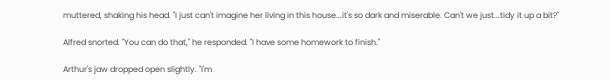muttered, shaking his head. "I just can't imagine her living in this house...it's so dark and miserable. Can't we just...tidy it up a bit?"

Alfred snorted. "You can do that," he responded. "I have some homework to finish."

Arthur's jaw dropped open slightly. "I'm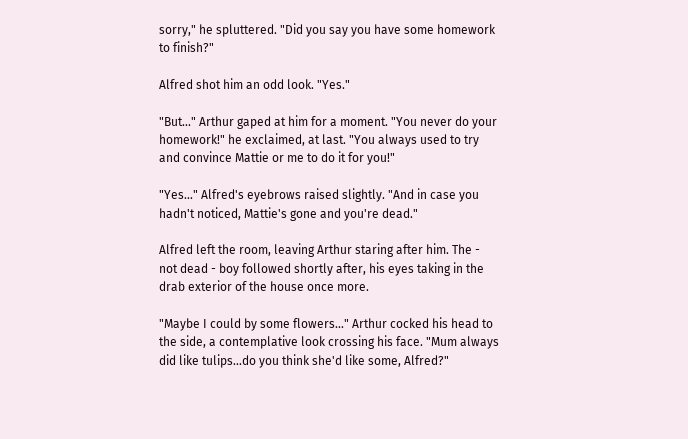sorry," he spluttered. "Did you say you have some homework to finish?"

Alfred shot him an odd look. "Yes."

"But..." Arthur gaped at him for a moment. "You never do your homework!" he exclaimed, at last. "You always used to try and convince Mattie or me to do it for you!"

"Yes..." Alfred's eyebrows raised slightly. "And in case you hadn't noticed, Mattie's gone and you're dead."

Alfred left the room, leaving Arthur staring after him. The - not dead - boy followed shortly after, his eyes taking in the drab exterior of the house once more.

"Maybe I could by some flowers..." Arthur cocked his head to the side, a contemplative look crossing his face. "Mum always did like tulips...do you think she'd like some, Alfred?"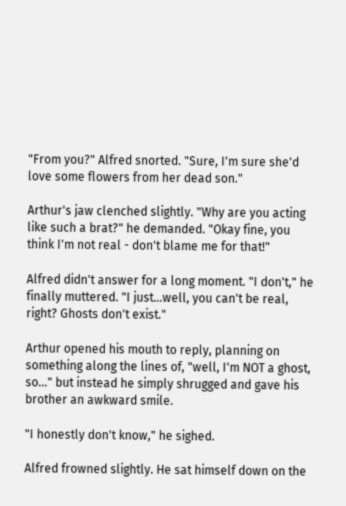"From you?" Alfred snorted. "Sure, I'm sure she'd love some flowers from her dead son."

Arthur's jaw clenched slightly. "Why are you acting like such a brat?" he demanded. "Okay fine, you think I'm not real - don't blame me for that!"

Alfred didn't answer for a long moment. "I don't," he finally muttered. "I just...well, you can't be real, right? Ghosts don't exist."

Arthur opened his mouth to reply, planning on something along the lines of, "well, I'm NOT a ghost, so..." but instead he simply shrugged and gave his brother an awkward smile.

"I honestly don't know," he sighed.

Alfred frowned slightly. He sat himself down on the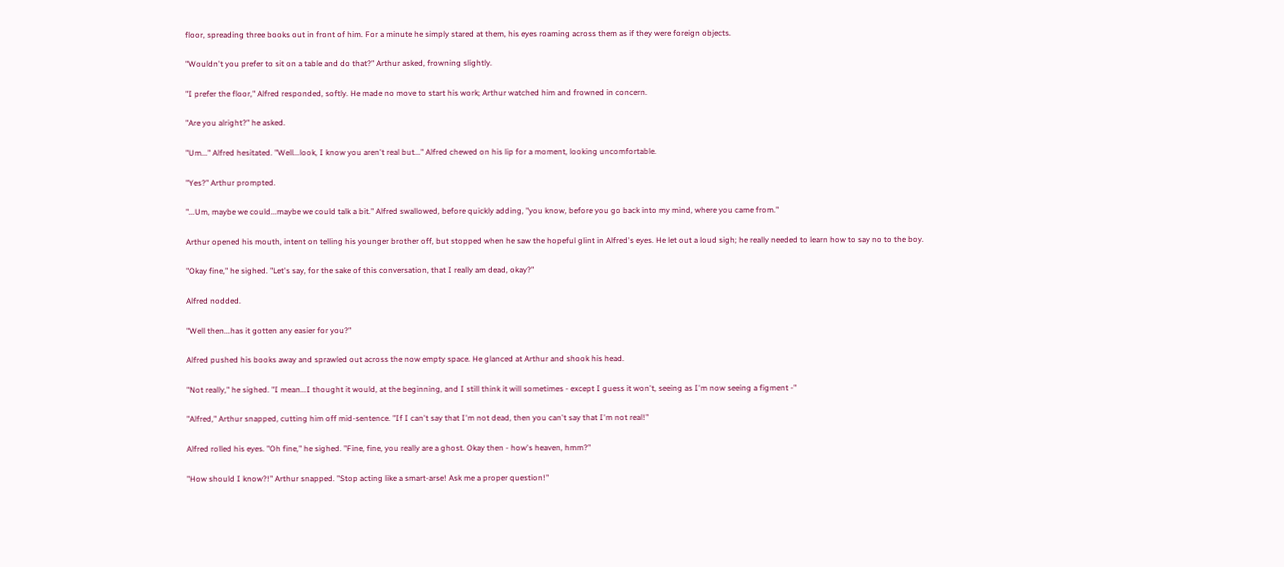floor, spreading three books out in front of him. For a minute he simply stared at them, his eyes roaming across them as if they were foreign objects.

"Wouldn't you prefer to sit on a table and do that?" Arthur asked, frowning slightly.

"I prefer the floor," Alfred responded, softly. He made no move to start his work; Arthur watched him and frowned in concern.

"Are you alright?" he asked.

"Um..." Alfred hesitated. "Well...look, I know you aren't real but..." Alfred chewed on his lip for a moment, looking uncomfortable.

"Yes?" Arthur prompted.

"...Um, maybe we could...maybe we could talk a bit." Alfred swallowed, before quickly adding, "you know, before you go back into my mind, where you came from."

Arthur opened his mouth, intent on telling his younger brother off, but stopped when he saw the hopeful glint in Alfred's eyes. He let out a loud sigh; he really needed to learn how to say no to the boy.

"Okay fine," he sighed. "Let's say, for the sake of this conversation, that I really am dead, okay?"

Alfred nodded.

"Well then...has it gotten any easier for you?"

Alfred pushed his books away and sprawled out across the now empty space. He glanced at Arthur and shook his head.

"Not really," he sighed. "I mean...I thought it would, at the beginning, and I still think it will sometimes - except I guess it won't, seeing as I'm now seeing a figment -"

"Alfred," Arthur snapped, cutting him off mid-sentence. "If I can't say that I'm not dead, then you can't say that I'm not real!"

Alfred rolled his eyes. "Oh fine," he sighed. "Fine, fine, you really are a ghost. Okay then - how's heaven, hmm?"

"How should I know?!" Arthur snapped. "Stop acting like a smart-arse! Ask me a proper question!"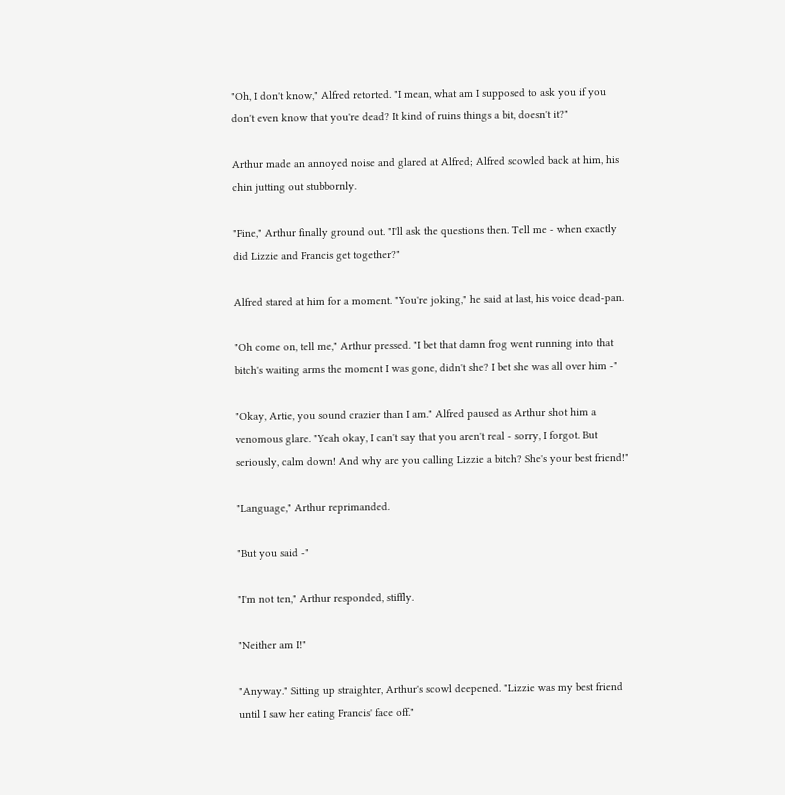"Oh, I don't know," Alfred retorted. "I mean, what am I supposed to ask you if you don't even know that you're dead? It kind of ruins things a bit, doesn't it?"

Arthur made an annoyed noise and glared at Alfred; Alfred scowled back at him, his chin jutting out stubbornly.

"Fine," Arthur finally ground out. "I'll ask the questions then. Tell me - when exactly did Lizzie and Francis get together?"

Alfred stared at him for a moment. "You're joking," he said at last, his voice dead-pan.

"Oh come on, tell me," Arthur pressed. "I bet that damn frog went running into that bitch's waiting arms the moment I was gone, didn't she? I bet she was all over him -"

"Okay, Artie, you sound crazier than I am." Alfred paused as Arthur shot him a venomous glare. "Yeah okay, I can't say that you aren't real - sorry, I forgot. But seriously, calm down! And why are you calling Lizzie a bitch? She's your best friend!"

"Language," Arthur reprimanded.

"But you said -"

"I'm not ten," Arthur responded, stiffly.

"Neither am I!"

"Anyway." Sitting up straighter, Arthur's scowl deepened. "Lizzie was my best friend until I saw her eating Francis' face off."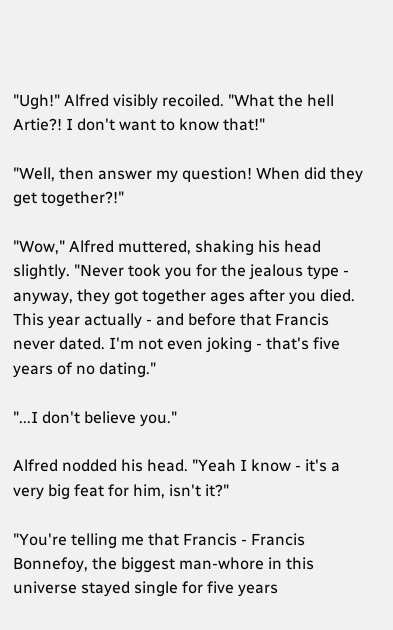"Ugh!" Alfred visibly recoiled. "What the hell Artie?! I don't want to know that!"

"Well, then answer my question! When did they get together?!"

"Wow," Alfred muttered, shaking his head slightly. "Never took you for the jealous type - anyway, they got together ages after you died. This year actually - and before that Francis never dated. I'm not even joking - that's five years of no dating."

"...I don't believe you."

Alfred nodded his head. "Yeah I know - it's a very big feat for him, isn't it?"

"You're telling me that Francis - Francis Bonnefoy, the biggest man-whore in this universe stayed single for five years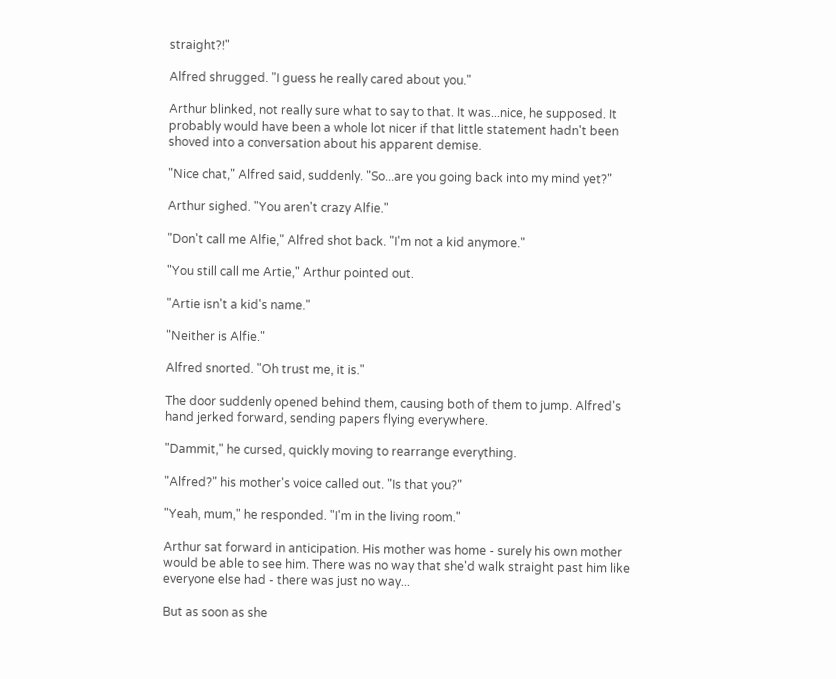straight?!"

Alfred shrugged. "I guess he really cared about you."

Arthur blinked, not really sure what to say to that. It was...nice, he supposed. It probably would have been a whole lot nicer if that little statement hadn't been shoved into a conversation about his apparent demise.

"Nice chat," Alfred said, suddenly. "So...are you going back into my mind yet?"

Arthur sighed. "You aren't crazy Alfie."

"Don't call me Alfie," Alfred shot back. "I'm not a kid anymore."

"You still call me Artie," Arthur pointed out.

"Artie isn't a kid's name."

"Neither is Alfie."

Alfred snorted. "Oh trust me, it is."

The door suddenly opened behind them, causing both of them to jump. Alfred's hand jerked forward, sending papers flying everywhere.

"Dammit," he cursed, quickly moving to rearrange everything.

"Alfred?" his mother's voice called out. "Is that you?"

"Yeah, mum," he responded. "I'm in the living room."

Arthur sat forward in anticipation. His mother was home - surely his own mother would be able to see him. There was no way that she'd walk straight past him like everyone else had - there was just no way...

But as soon as she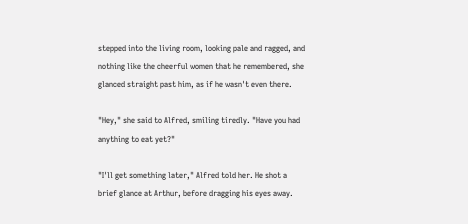stepped into the living room, looking pale and ragged, and nothing like the cheerful women that he remembered, she glanced straight past him, as if he wasn't even there.

"Hey," she said to Alfred, smiling tiredly. "Have you had anything to eat yet?"

"I'll get something later," Alfred told her. He shot a brief glance at Arthur, before dragging his eyes away.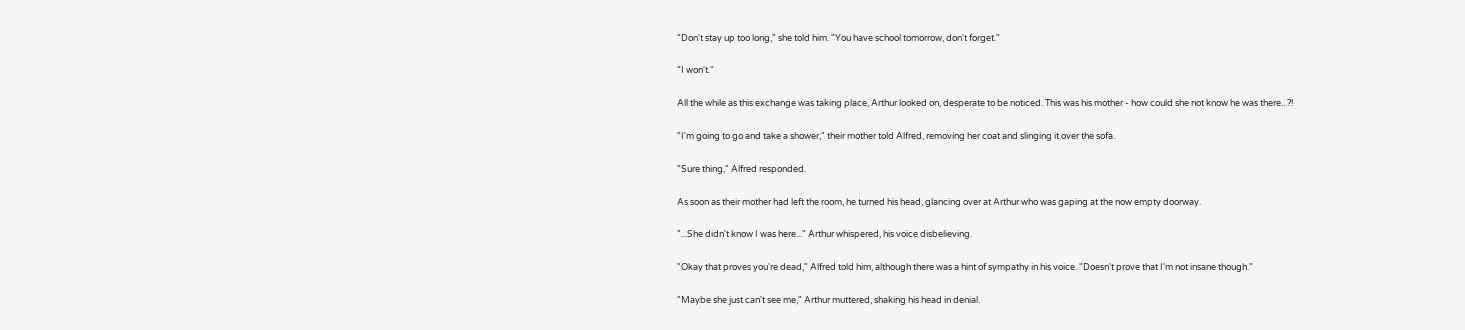"Don't stay up too long," she told him. "You have school tomorrow, don't forget."

"I won't."

All the while as this exchange was taking place, Arthur looked on, desperate to be noticed. This was his mother - how could she not know he was there...?!

"I'm going to go and take a shower," their mother told Alfred, removing her coat and slinging it over the sofa.

"Sure thing," Alfred responded.

As soon as their mother had left the room, he turned his head, glancing over at Arthur who was gaping at the now empty doorway.

"...She didn't know I was here..." Arthur whispered, his voice disbelieving.

"Okay that proves you're dead," Alfred told him, although there was a hint of sympathy in his voice. "Doesn't prove that I'm not insane though."

"Maybe she just can't see me," Arthur muttered, shaking his head in denial.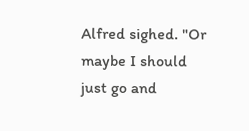Alfred sighed. "Or maybe I should just go and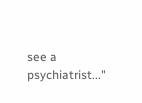see a psychiatrist..."